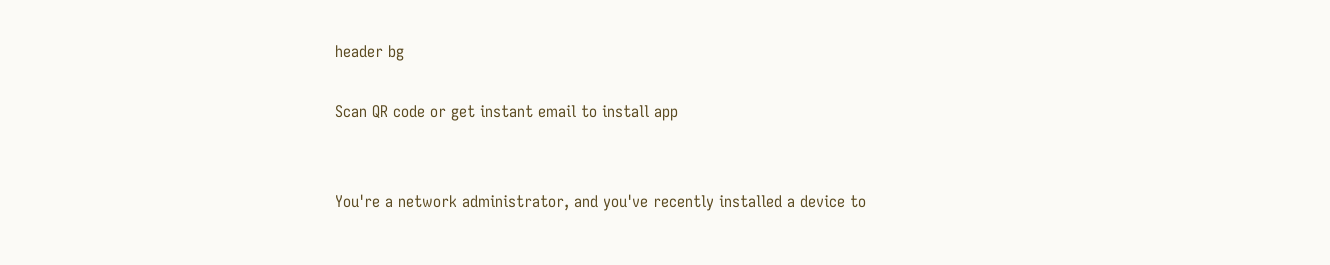header bg

Scan QR code or get instant email to install app


You're a network administrator, and you've recently installed a device to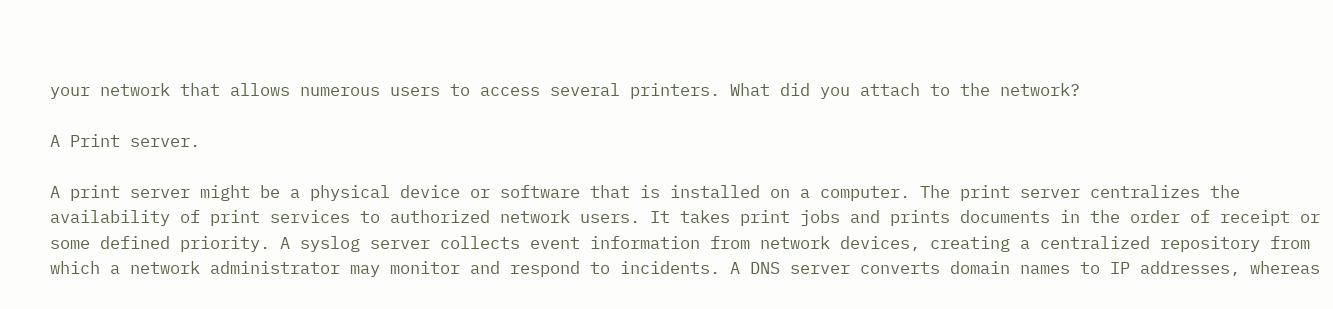your network that allows numerous users to access several printers. What did you attach to the network?

A Print server.

A print server might be a physical device or software that is installed on a computer. The print server centralizes the availability of print services to authorized network users. It takes print jobs and prints documents in the order of receipt or some defined priority. A syslog server collects event information from network devices, creating a centralized repository from which a network administrator may monitor and respond to incidents. A DNS server converts domain names to IP addresses, whereas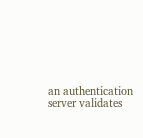an authentication server validates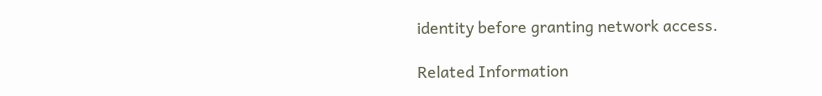identity before granting network access.

Related Information